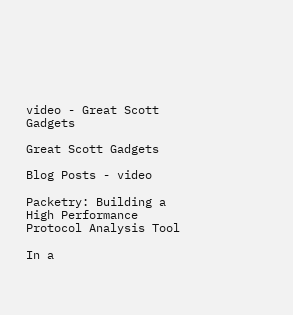video - Great Scott Gadgets

Great Scott Gadgets

Blog Posts - video

Packetry: Building a High Performance Protocol Analysis Tool

In a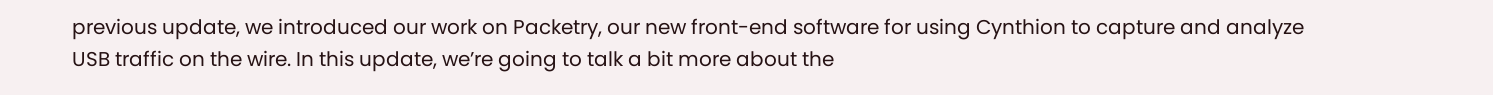previous update, we introduced our work on Packetry, our new front-end software for using Cynthion to capture and analyze USB traffic on the wire. In this update, we’re going to talk a bit more about the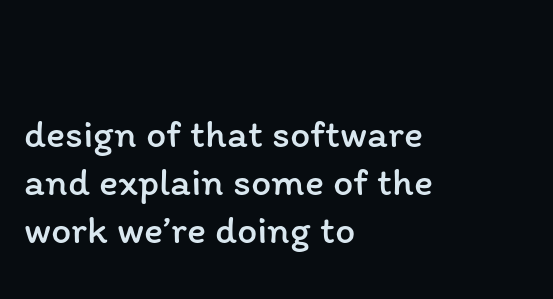design of that software and explain some of the work we’re doing to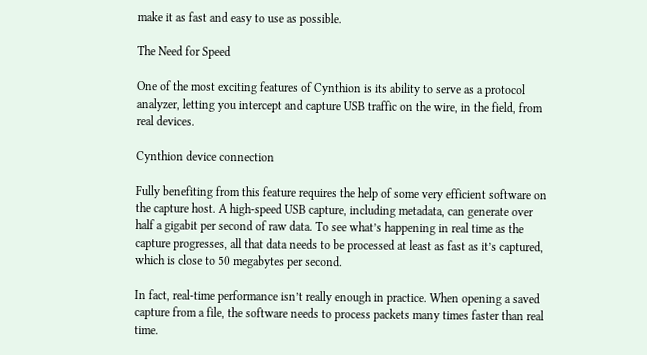make it as fast and easy to use as possible.

The Need for Speed

One of the most exciting features of Cynthion is its ability to serve as a protocol analyzer, letting you intercept and capture USB traffic on the wire, in the field, from real devices.

Cynthion device connection

Fully benefiting from this feature requires the help of some very efficient software on the capture host. A high-speed USB capture, including metadata, can generate over half a gigabit per second of raw data. To see what’s happening in real time as the capture progresses, all that data needs to be processed at least as fast as it’s captured, which is close to 50 megabytes per second.

In fact, real-time performance isn’t really enough in practice. When opening a saved capture from a file, the software needs to process packets many times faster than real time.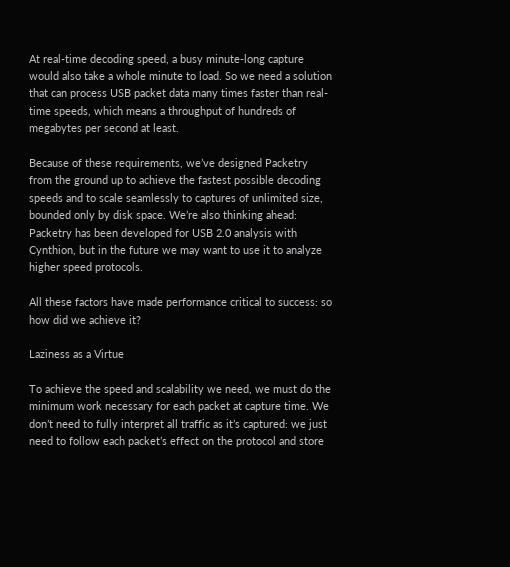At real-time decoding speed, a busy minute-long capture would also take a whole minute to load. So we need a solution that can process USB packet data many times faster than real-time speeds, which means a throughput of hundreds of megabytes per second at least.

Because of these requirements, we’ve designed Packetry from the ground up to achieve the fastest possible decoding speeds and to scale seamlessly to captures of unlimited size, bounded only by disk space. We’re also thinking ahead: Packetry has been developed for USB 2.0 analysis with Cynthion, but in the future we may want to use it to analyze higher speed protocols.

All these factors have made performance critical to success: so how did we achieve it?

Laziness as a Virtue

To achieve the speed and scalability we need, we must do the minimum work necessary for each packet at capture time. We don’t need to fully interpret all traffic as it’s captured: we just need to follow each packet’s effect on the protocol and store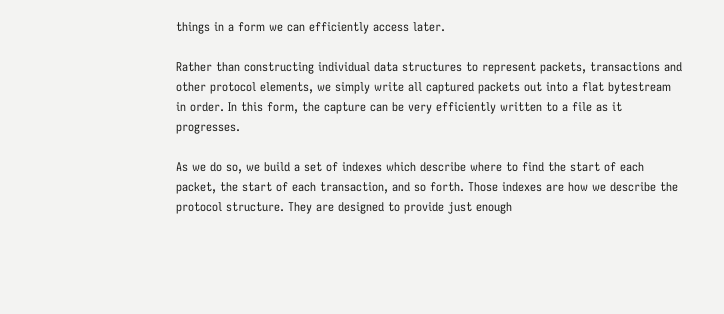things in a form we can efficiently access later.

Rather than constructing individual data structures to represent packets, transactions and other protocol elements, we simply write all captured packets out into a flat bytestream in order. In this form, the capture can be very efficiently written to a file as it progresses.

As we do so, we build a set of indexes which describe where to find the start of each packet, the start of each transaction, and so forth. Those indexes are how we describe the protocol structure. They are designed to provide just enough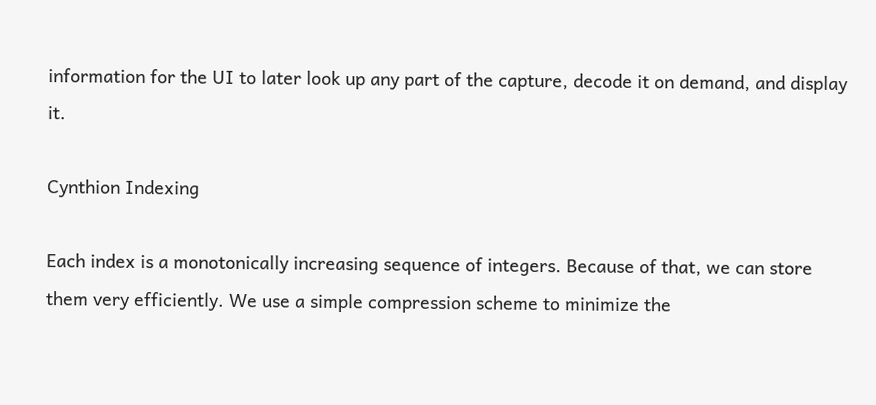information for the UI to later look up any part of the capture, decode it on demand, and display it.

Cynthion Indexing

Each index is a monotonically increasing sequence of integers. Because of that, we can store them very efficiently. We use a simple compression scheme to minimize the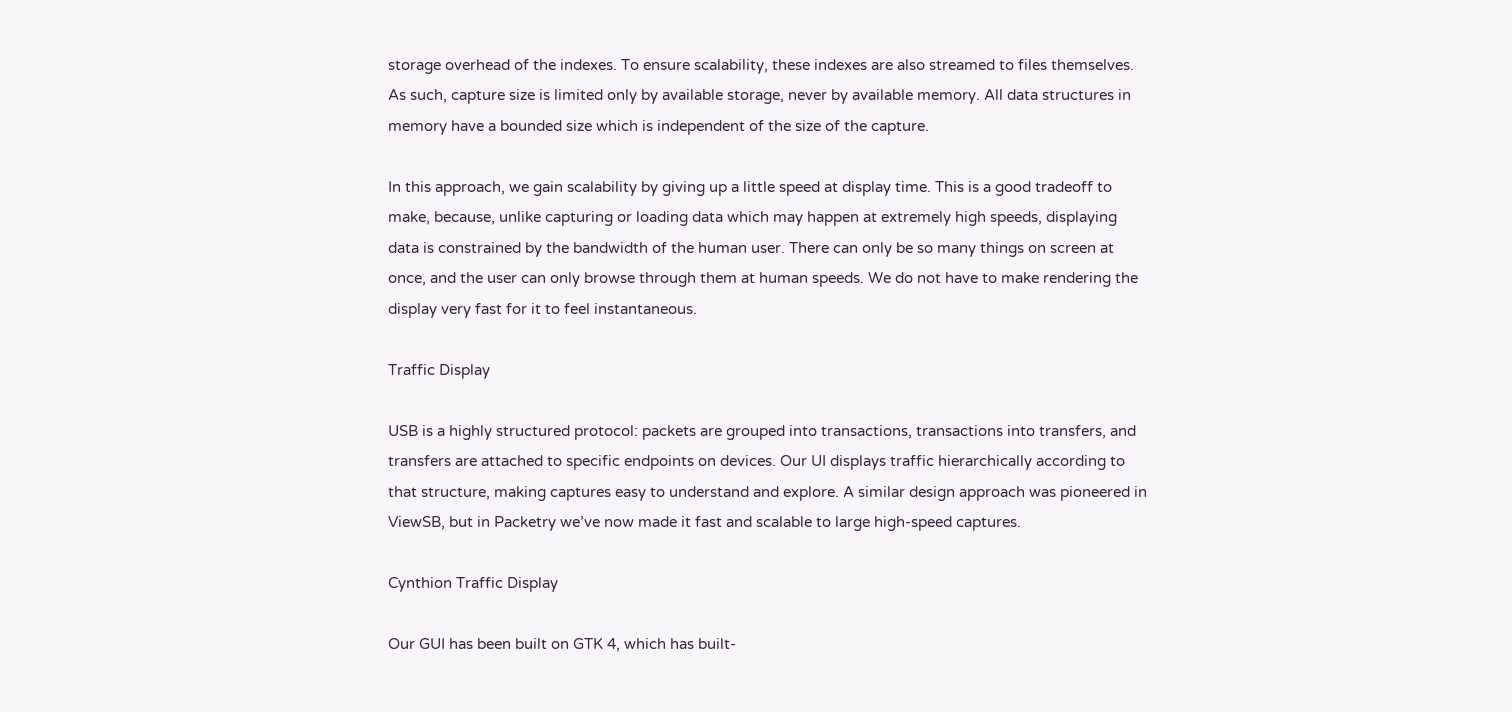storage overhead of the indexes. To ensure scalability, these indexes are also streamed to files themselves. As such, capture size is limited only by available storage, never by available memory. All data structures in memory have a bounded size which is independent of the size of the capture.

In this approach, we gain scalability by giving up a little speed at display time. This is a good tradeoff to make, because, unlike capturing or loading data which may happen at extremely high speeds, displaying data is constrained by the bandwidth of the human user. There can only be so many things on screen at once, and the user can only browse through them at human speeds. We do not have to make rendering the display very fast for it to feel instantaneous.

Traffic Display

USB is a highly structured protocol: packets are grouped into transactions, transactions into transfers, and transfers are attached to specific endpoints on devices. Our UI displays traffic hierarchically according to that structure, making captures easy to understand and explore. A similar design approach was pioneered in ViewSB, but in Packetry we’ve now made it fast and scalable to large high-speed captures.

Cynthion Traffic Display

Our GUI has been built on GTK 4, which has built-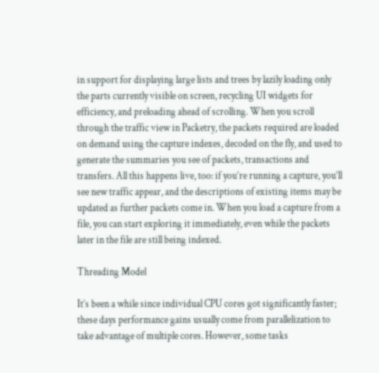in support for displaying large lists and trees by lazily loading only the parts currently visible on screen, recycling UI widgets for efficiency, and preloading ahead of scrolling. When you scroll through the traffic view in Packetry, the packets required are loaded on demand using the capture indexes, decoded on the fly, and used to generate the summaries you see of packets, transactions and transfers. All this happens live, too: if you’re running a capture, you’ll see new traffic appear, and the descriptions of existing items may be updated as further packets come in. When you load a capture from a file, you can start exploring it immediately, even while the packets later in the file are still being indexed.

Threading Model

It’s been a while since individual CPU cores got significantly faster; these days performance gains usually come from parallelization to take advantage of multiple cores. However, some tasks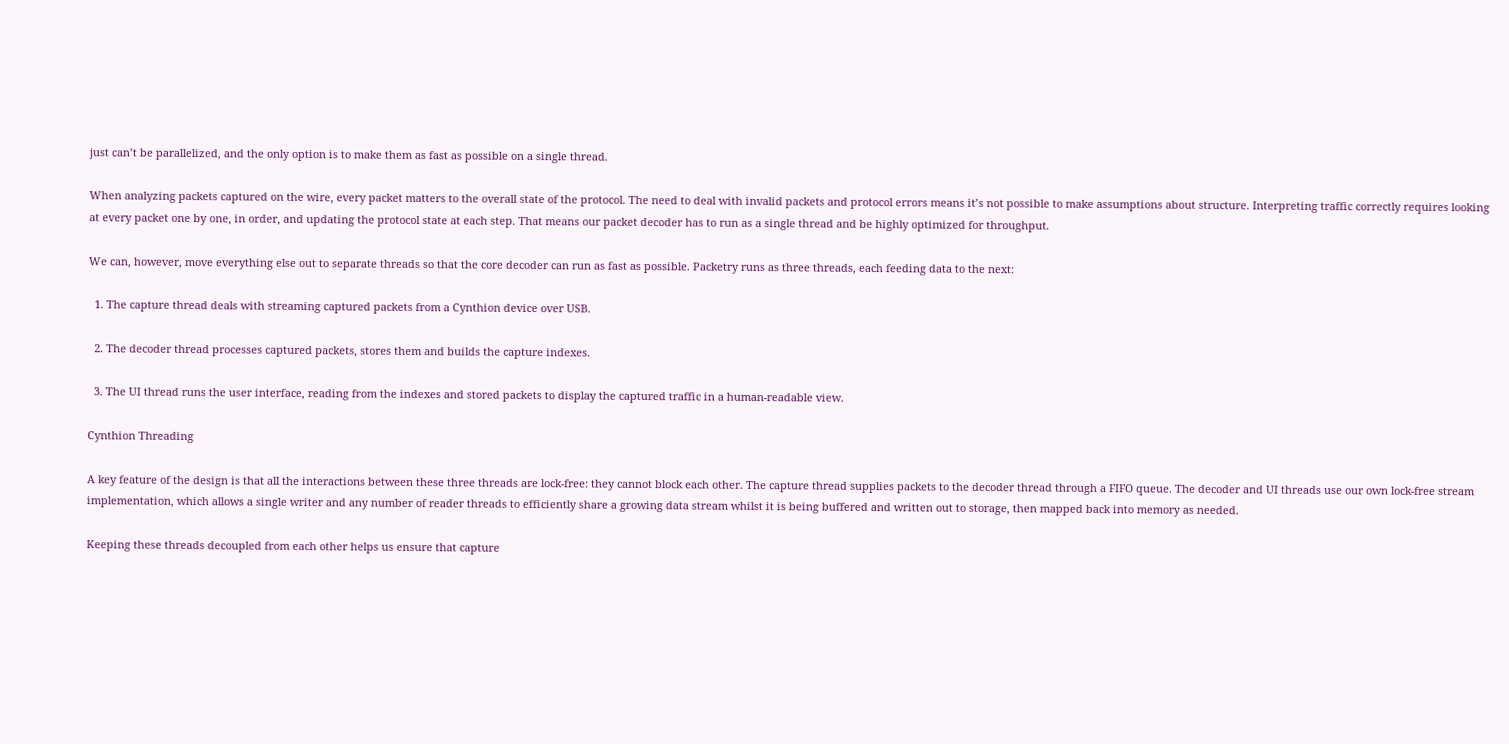just can’t be parallelized, and the only option is to make them as fast as possible on a single thread.

When analyzing packets captured on the wire, every packet matters to the overall state of the protocol. The need to deal with invalid packets and protocol errors means it’s not possible to make assumptions about structure. Interpreting traffic correctly requires looking at every packet one by one, in order, and updating the protocol state at each step. That means our packet decoder has to run as a single thread and be highly optimized for throughput.

We can, however, move everything else out to separate threads so that the core decoder can run as fast as possible. Packetry runs as three threads, each feeding data to the next:

  1. The capture thread deals with streaming captured packets from a Cynthion device over USB.

  2. The decoder thread processes captured packets, stores them and builds the capture indexes.

  3. The UI thread runs the user interface, reading from the indexes and stored packets to display the captured traffic in a human-readable view.

Cynthion Threading

A key feature of the design is that all the interactions between these three threads are lock-free: they cannot block each other. The capture thread supplies packets to the decoder thread through a FIFO queue. The decoder and UI threads use our own lock-free stream implementation, which allows a single writer and any number of reader threads to efficiently share a growing data stream whilst it is being buffered and written out to storage, then mapped back into memory as needed.

Keeping these threads decoupled from each other helps us ensure that capture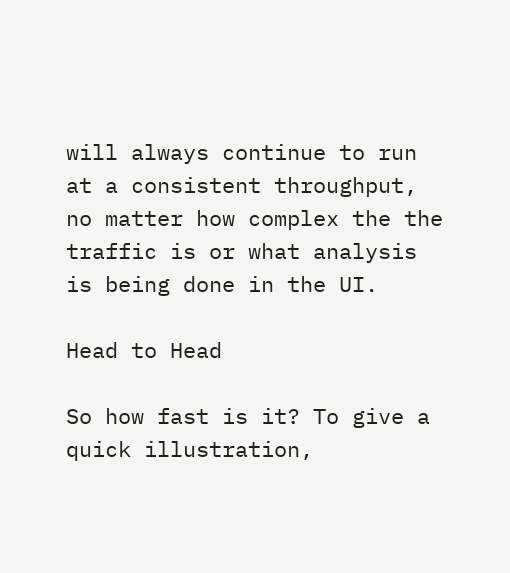will always continue to run at a consistent throughput, no matter how complex the the traffic is or what analysis is being done in the UI.

Head to Head

So how fast is it? To give a quick illustration,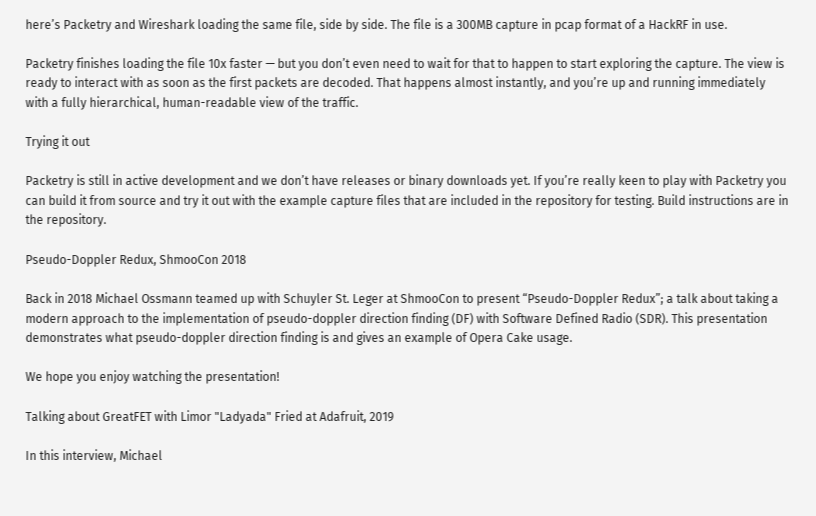here’s Packetry and Wireshark loading the same file, side by side. The file is a 300MB capture in pcap format of a HackRF in use.

Packetry finishes loading the file 10x faster — but you don’t even need to wait for that to happen to start exploring the capture. The view is ready to interact with as soon as the first packets are decoded. That happens almost instantly, and you’re up and running immediately with a fully hierarchical, human-readable view of the traffic.

Trying it out

Packetry is still in active development and we don’t have releases or binary downloads yet. If you’re really keen to play with Packetry you can build it from source and try it out with the example capture files that are included in the repository for testing. Build instructions are in the repository.

Pseudo-Doppler Redux, ShmooCon 2018

Back in 2018 Michael Ossmann teamed up with Schuyler St. Leger at ShmooCon to present “Pseudo-Doppler Redux”; a talk about taking a modern approach to the implementation of pseudo-doppler direction finding (DF) with Software Defined Radio (SDR). This presentation demonstrates what pseudo-doppler direction finding is and gives an example of Opera Cake usage.

We hope you enjoy watching the presentation!

Talking about GreatFET with Limor "Ladyada" Fried at Adafruit, 2019

In this interview, Michael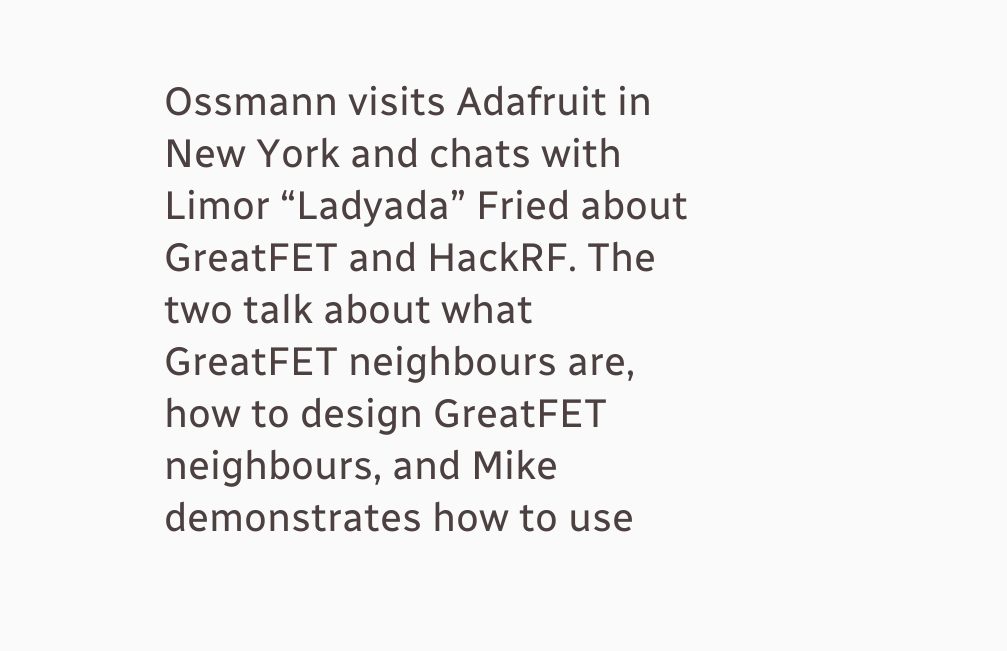Ossmann visits Adafruit in New York and chats with Limor “Ladyada” Fried about GreatFET and HackRF. The two talk about what GreatFET neighbours are, how to design GreatFET neighbours, and Mike demonstrates how to use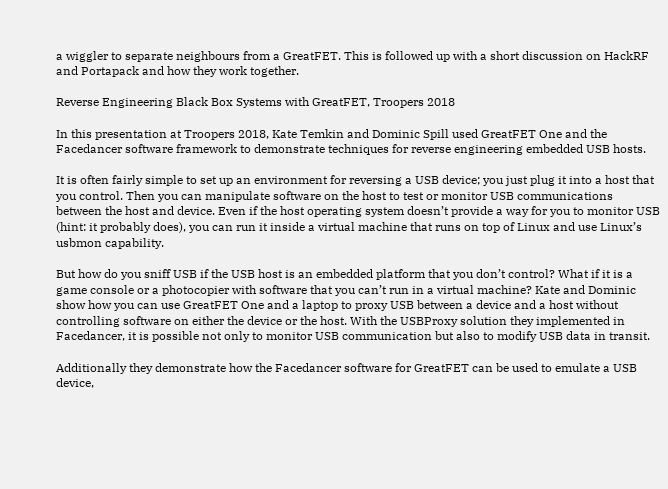a wiggler to separate neighbours from a GreatFET. This is followed up with a short discussion on HackRF and Portapack and how they work together.

Reverse Engineering Black Box Systems with GreatFET, Troopers 2018

In this presentation at Troopers 2018, Kate Temkin and Dominic Spill used GreatFET One and the Facedancer software framework to demonstrate techniques for reverse engineering embedded USB hosts.

It is often fairly simple to set up an environment for reversing a USB device; you just plug it into a host that you control. Then you can manipulate software on the host to test or monitor USB communications between the host and device. Even if the host operating system doesn’t provide a way for you to monitor USB (hint: it probably does), you can run it inside a virtual machine that runs on top of Linux and use Linux’s usbmon capability.

But how do you sniff USB if the USB host is an embedded platform that you don’t control? What if it is a game console or a photocopier with software that you can’t run in a virtual machine? Kate and Dominic show how you can use GreatFET One and a laptop to proxy USB between a device and a host without controlling software on either the device or the host. With the USBProxy solution they implemented in Facedancer, it is possible not only to monitor USB communication but also to modify USB data in transit.

Additionally they demonstrate how the Facedancer software for GreatFET can be used to emulate a USB device,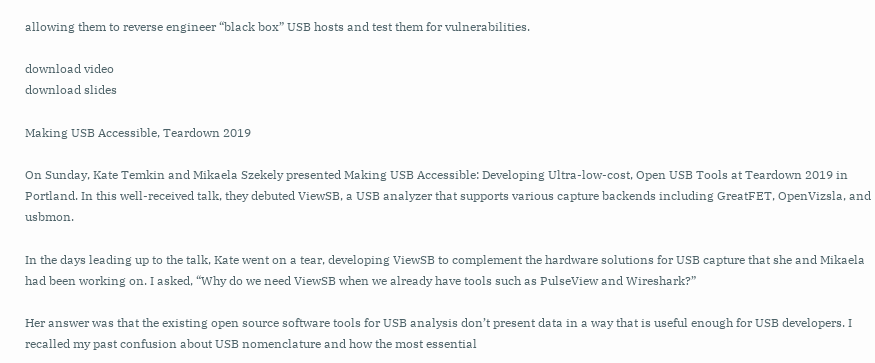allowing them to reverse engineer “black box” USB hosts and test them for vulnerabilities.

download video
download slides

Making USB Accessible, Teardown 2019

On Sunday, Kate Temkin and Mikaela Szekely presented Making USB Accessible: Developing Ultra-low-cost, Open USB Tools at Teardown 2019 in Portland. In this well-received talk, they debuted ViewSB, a USB analyzer that supports various capture backends including GreatFET, OpenVizsla, and usbmon.

In the days leading up to the talk, Kate went on a tear, developing ViewSB to complement the hardware solutions for USB capture that she and Mikaela had been working on. I asked, “Why do we need ViewSB when we already have tools such as PulseView and Wireshark?”

Her answer was that the existing open source software tools for USB analysis don’t present data in a way that is useful enough for USB developers. I recalled my past confusion about USB nomenclature and how the most essential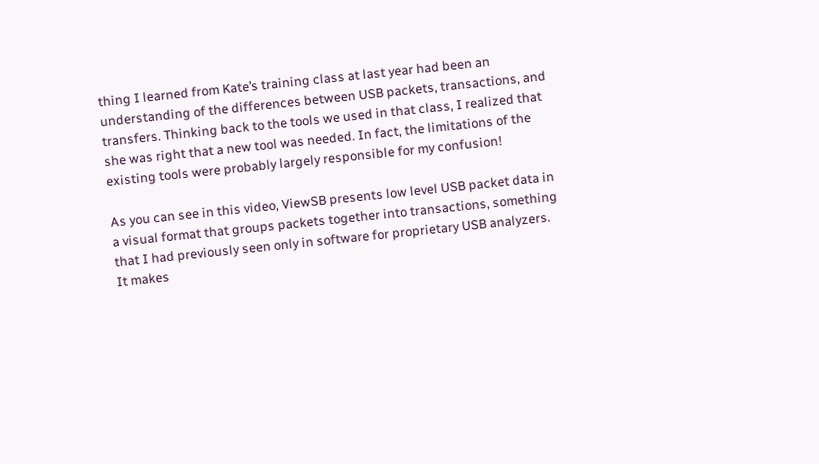thing I learned from Kate’s training class at last year had been an understanding of the differences between USB packets, transactions, and transfers. Thinking back to the tools we used in that class, I realized that she was right that a new tool was needed. In fact, the limitations of the existing tools were probably largely responsible for my confusion!

As you can see in this video, ViewSB presents low level USB packet data in a visual format that groups packets together into transactions, something that I had previously seen only in software for proprietary USB analyzers. It makes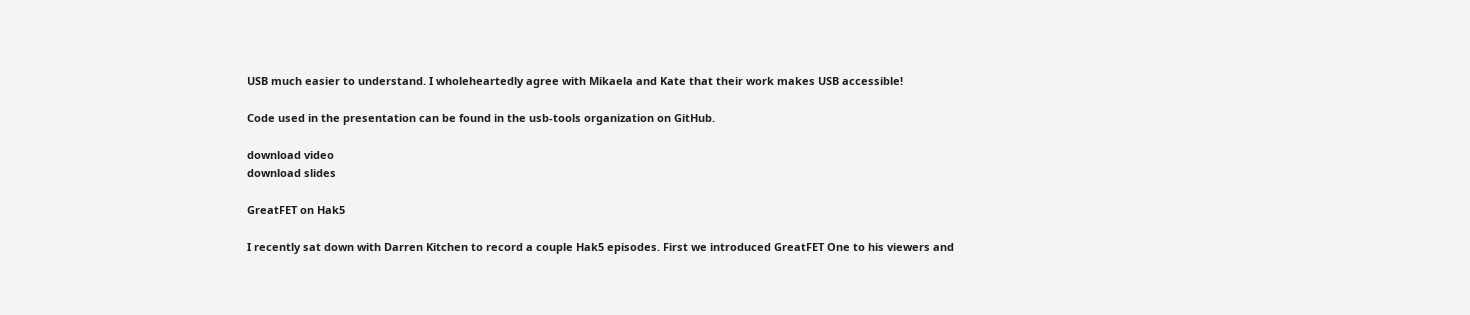USB much easier to understand. I wholeheartedly agree with Mikaela and Kate that their work makes USB accessible!

Code used in the presentation can be found in the usb-tools organization on GitHub.

download video
download slides

GreatFET on Hak5

I recently sat down with Darren Kitchen to record a couple Hak5 episodes. First we introduced GreatFET One to his viewers and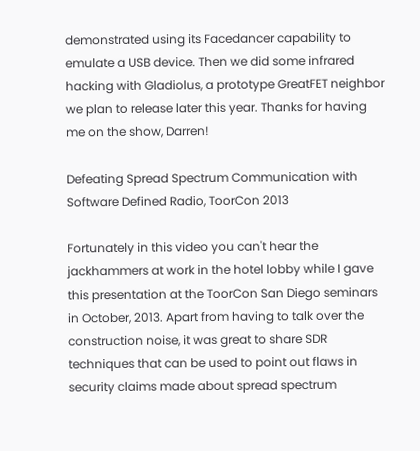demonstrated using its Facedancer capability to emulate a USB device. Then we did some infrared hacking with Gladiolus, a prototype GreatFET neighbor we plan to release later this year. Thanks for having me on the show, Darren!

Defeating Spread Spectrum Communication with Software Defined Radio, ToorCon 2013

Fortunately in this video you can't hear the jackhammers at work in the hotel lobby while I gave this presentation at the ToorCon San Diego seminars in October, 2013. Apart from having to talk over the construction noise, it was great to share SDR techniques that can be used to point out flaws in security claims made about spread spectrum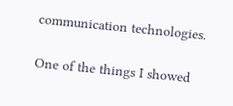communication technologies.

One of the things I showed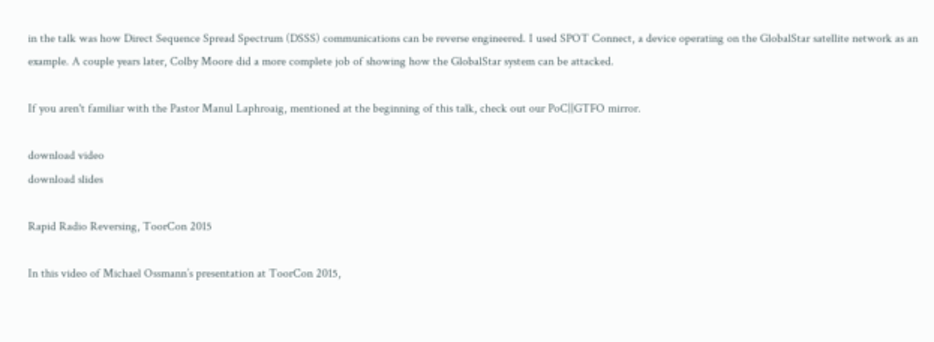in the talk was how Direct Sequence Spread Spectrum (DSSS) communications can be reverse engineered. I used SPOT Connect, a device operating on the GlobalStar satellite network as an example. A couple years later, Colby Moore did a more complete job of showing how the GlobalStar system can be attacked.

If you aren't familiar with the Pastor Manul Laphroaig, mentioned at the beginning of this talk, check out our PoC||GTFO mirror.

download video
download slides

Rapid Radio Reversing, ToorCon 2015

In this video of Michael Ossmann’s presentation at ToorCon 2015,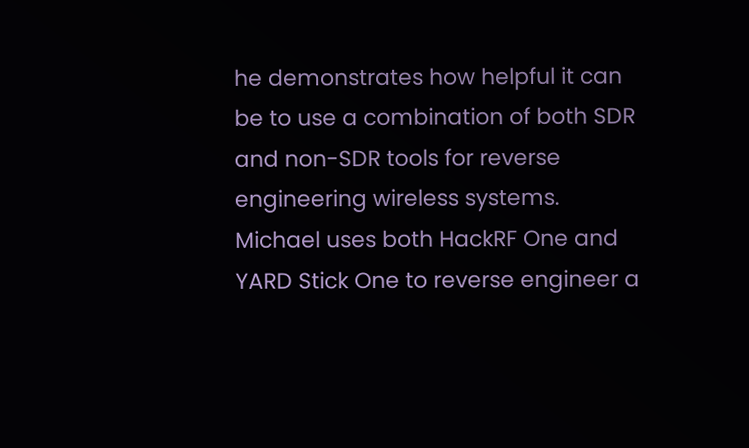he demonstrates how helpful it can be to use a combination of both SDR and non-SDR tools for reverse engineering wireless systems. Michael uses both HackRF One and YARD Stick One to reverse engineer a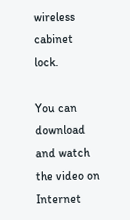wireless cabinet lock.

You can download and watch the video on Internet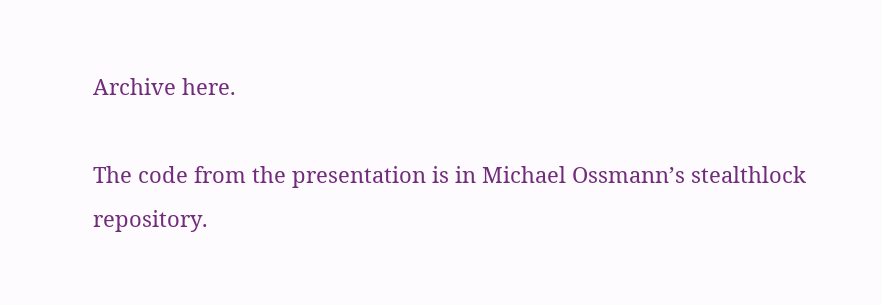Archive here.

The code from the presentation is in Michael Ossmann’s stealthlock repository.